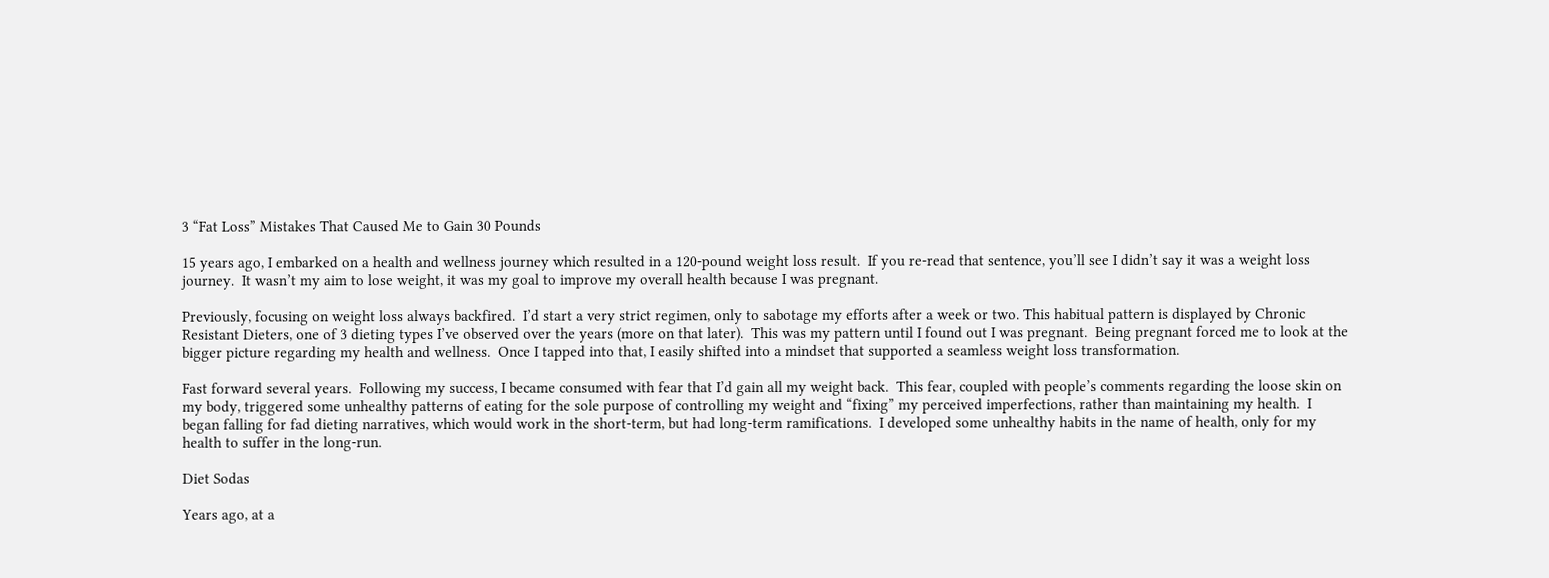3 “Fat Loss” Mistakes That Caused Me to Gain 30 Pounds

15 years ago, I embarked on a health and wellness journey which resulted in a 120-pound weight loss result.  If you re-read that sentence, you’ll see I didn’t say it was a weight loss journey.  It wasn’t my aim to lose weight, it was my goal to improve my overall health because I was pregnant.

Previously, focusing on weight loss always backfired.  I’d start a very strict regimen, only to sabotage my efforts after a week or two. This habitual pattern is displayed by Chronic Resistant Dieters, one of 3 dieting types I’ve observed over the years (more on that later).  This was my pattern until I found out I was pregnant.  Being pregnant forced me to look at the bigger picture regarding my health and wellness.  Once I tapped into that, I easily shifted into a mindset that supported a seamless weight loss transformation.

Fast forward several years.  Following my success, I became consumed with fear that I’d gain all my weight back.  This fear, coupled with people’s comments regarding the loose skin on my body, triggered some unhealthy patterns of eating for the sole purpose of controlling my weight and “fixing” my perceived imperfections, rather than maintaining my health.  I began falling for fad dieting narratives, which would work in the short-term, but had long-term ramifications.  I developed some unhealthy habits in the name of health, only for my health to suffer in the long-run.

Diet Sodas

Years ago, at a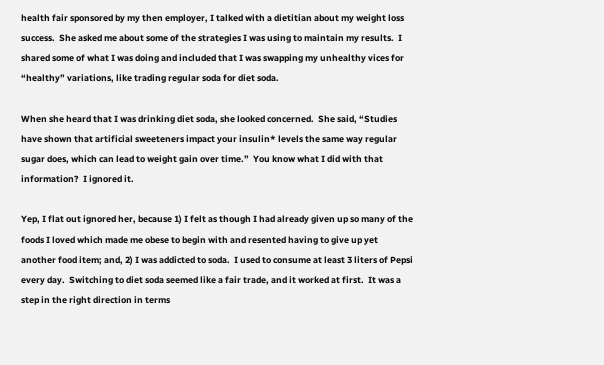health fair sponsored by my then employer, I talked with a dietitian about my weight loss success.  She asked me about some of the strategies I was using to maintain my results.  I shared some of what I was doing and included that I was swapping my unhealthy vices for “healthy” variations, like trading regular soda for diet soda.

When she heard that I was drinking diet soda, she looked concerned.  She said, “Studies have shown that artificial sweeteners impact your insulin* levels the same way regular sugar does, which can lead to weight gain over time.”  You know what I did with that information?  I ignored it.

Yep, I flat out ignored her, because 1) I felt as though I had already given up so many of the foods I loved which made me obese to begin with and resented having to give up yet another food item; and, 2) I was addicted to soda.  I used to consume at least 3 liters of Pepsi every day.  Switching to diet soda seemed like a fair trade, and it worked at first.  It was a step in the right direction in terms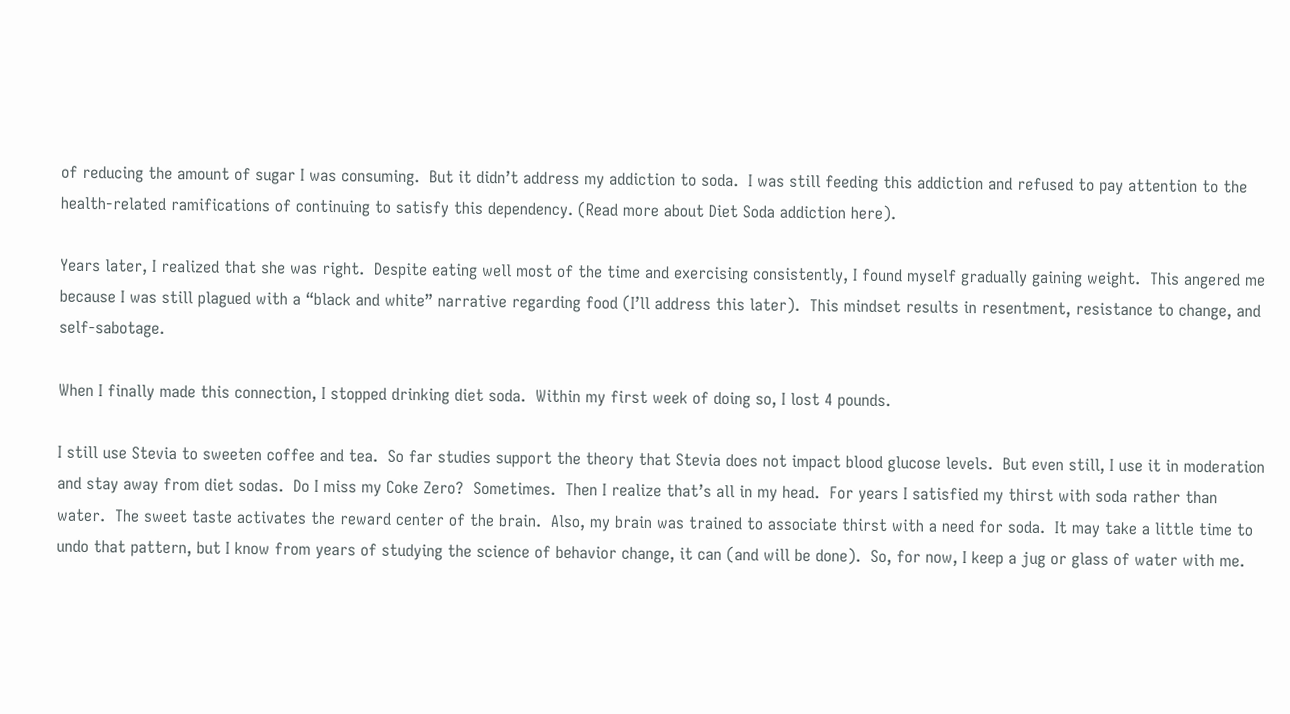of reducing the amount of sugar I was consuming.  But it didn’t address my addiction to soda.  I was still feeding this addiction and refused to pay attention to the health-related ramifications of continuing to satisfy this dependency. (Read more about Diet Soda addiction here).

Years later, I realized that she was right.  Despite eating well most of the time and exercising consistently, I found myself gradually gaining weight.  This angered me because I was still plagued with a “black and white” narrative regarding food (I’ll address this later).  This mindset results in resentment, resistance to change, and self-sabotage.

When I finally made this connection, I stopped drinking diet soda.  Within my first week of doing so, I lost 4 pounds.

I still use Stevia to sweeten coffee and tea.  So far studies support the theory that Stevia does not impact blood glucose levels.  But even still, I use it in moderation and stay away from diet sodas.  Do I miss my Coke Zero?  Sometimes.  Then I realize that’s all in my head.  For years I satisfied my thirst with soda rather than water.  The sweet taste activates the reward center of the brain.  Also, my brain was trained to associate thirst with a need for soda.  It may take a little time to undo that pattern, but I know from years of studying the science of behavior change, it can (and will be done).  So, for now, I keep a jug or glass of water with me.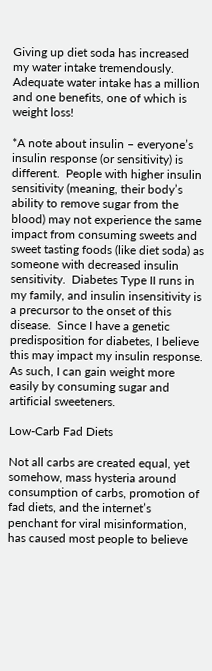Giving up diet soda has increased my water intake tremendously.  Adequate water intake has a million and one benefits, one of which is weight loss!

*A note about insulin – everyone’s insulin response (or sensitivity) is different.  People with higher insulin sensitivity (meaning, their body’s ability to remove sugar from the blood) may not experience the same impact from consuming sweets and sweet tasting foods (like diet soda) as someone with decreased insulin sensitivity.  Diabetes Type II runs in my family, and insulin insensitivity is a precursor to the onset of this disease.  Since I have a genetic predisposition for diabetes, I believe this may impact my insulin response.  As such, I can gain weight more easily by consuming sugar and artificial sweeteners.

Low-Carb Fad Diets

Not all carbs are created equal, yet somehow, mass hysteria around consumption of carbs, promotion of fad diets, and the internet’s penchant for viral misinformation, has caused most people to believe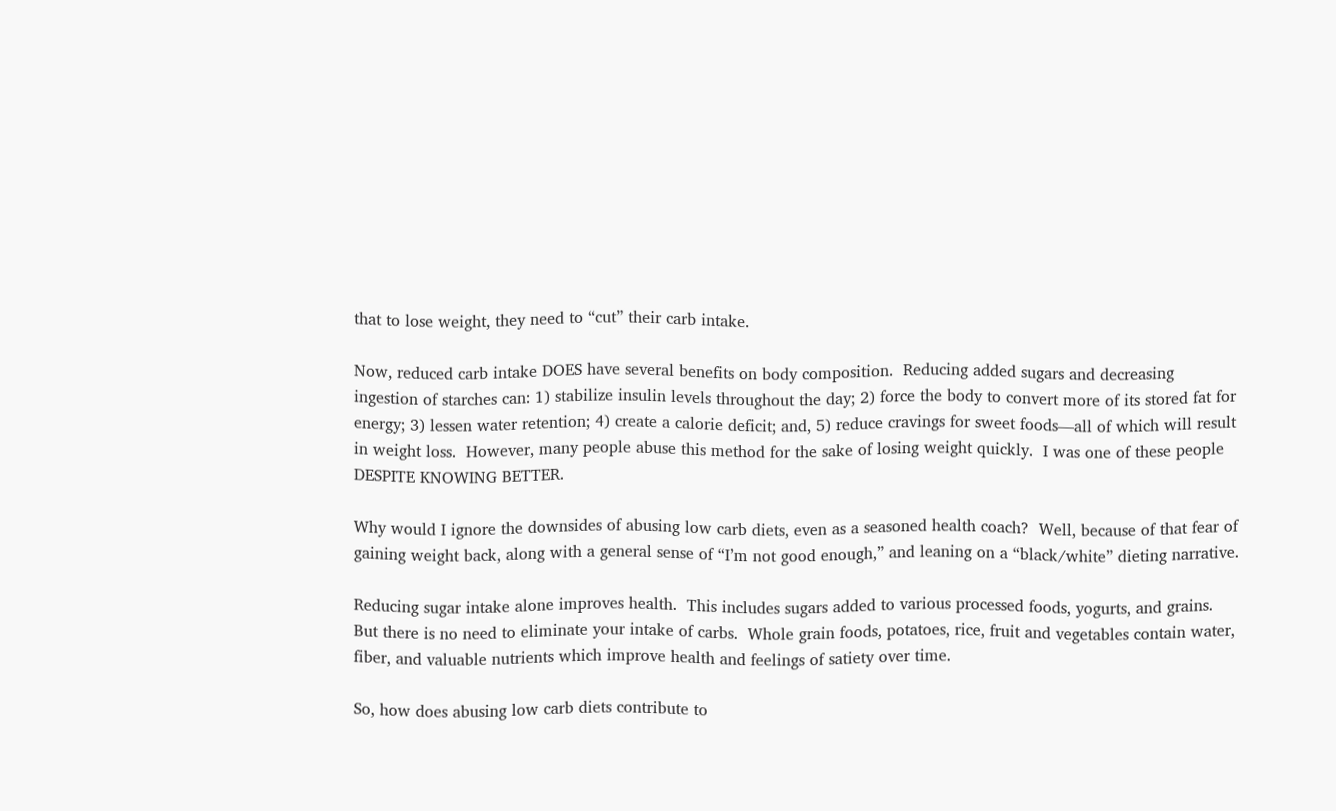that to lose weight, they need to “cut” their carb intake.

Now, reduced carb intake DOES have several benefits on body composition.  Reducing added sugars and decreasing ingestion of starches can: 1) stabilize insulin levels throughout the day; 2) force the body to convert more of its stored fat for energy; 3) lessen water retention; 4) create a calorie deficit; and, 5) reduce cravings for sweet foods—all of which will result in weight loss.  However, many people abuse this method for the sake of losing weight quickly.  I was one of these people DESPITE KNOWING BETTER.

Why would I ignore the downsides of abusing low carb diets, even as a seasoned health coach?  Well, because of that fear of gaining weight back, along with a general sense of “I’m not good enough,” and leaning on a “black/white” dieting narrative.

Reducing sugar intake alone improves health.  This includes sugars added to various processed foods, yogurts, and grains.  But there is no need to eliminate your intake of carbs.  Whole grain foods, potatoes, rice, fruit and vegetables contain water, fiber, and valuable nutrients which improve health and feelings of satiety over time.

So, how does abusing low carb diets contribute to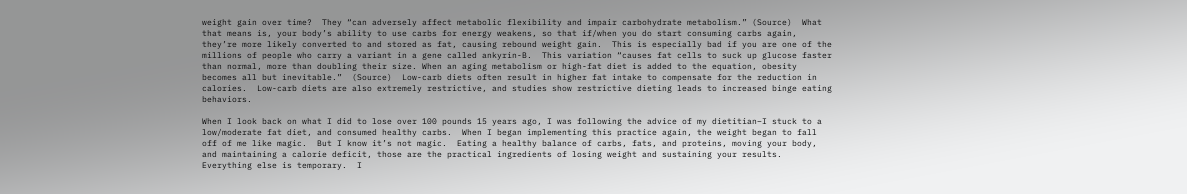weight gain over time?  They “can adversely affect metabolic flexibility and impair carbohydrate metabolism.” (Source)  What that means is, your body’s ability to use carbs for energy weakens, so that if/when you do start consuming carbs again, they’re more likely converted to and stored as fat, causing rebound weight gain.  This is especially bad if you are one of the millions of people who carry a variant in a gene called ankyrin-B.  This variation “causes fat cells to suck up glucose faster than normal, more than doubling their size. When an aging metabolism or high-fat diet is added to the equation, obesity becomes all but inevitable.”  (Source)  Low-carb diets often result in higher fat intake to compensate for the reduction in calories.  Low-carb diets are also extremely restrictive, and studies show restrictive dieting leads to increased binge eating behaviors.

When I look back on what I did to lose over 100 pounds 15 years ago, I was following the advice of my dietitian–I stuck to a low/moderate fat diet, and consumed healthy carbs.  When I began implementing this practice again, the weight began to fall off of me like magic.  But I know it’s not magic.  Eating a healthy balance of carbs, fats, and proteins, moving your body, and maintaining a calorie deficit, those are the practical ingredients of losing weight and sustaining your results.  Everything else is temporary.  I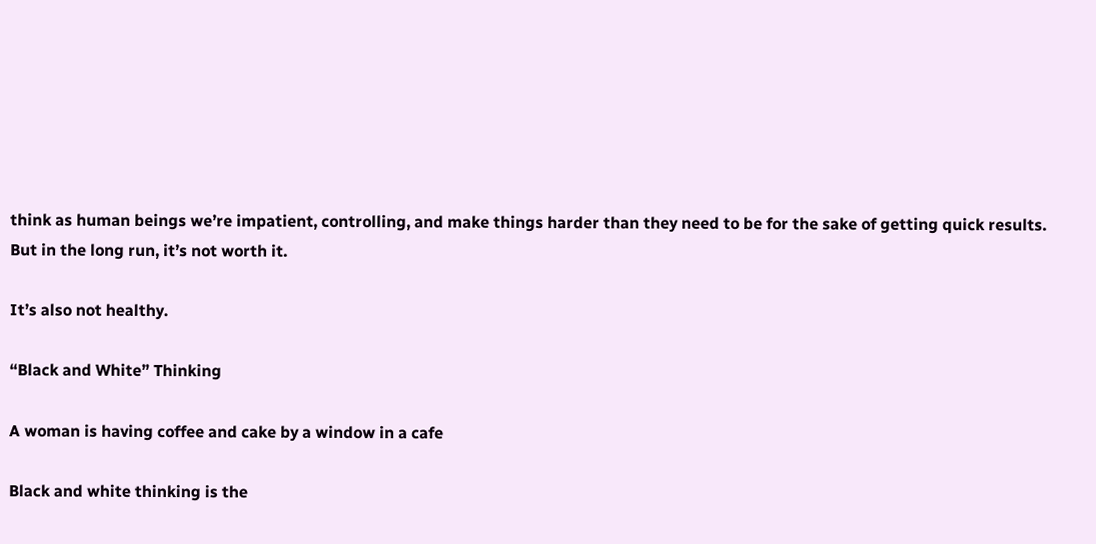think as human beings we’re impatient, controlling, and make things harder than they need to be for the sake of getting quick results.  But in the long run, it’s not worth it.

It’s also not healthy.

“Black and White” Thinking

A woman is having coffee and cake by a window in a cafe

Black and white thinking is the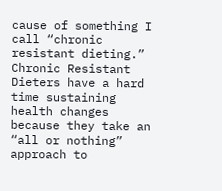cause of something I call “chronic resistant dieting.”  Chronic Resistant Dieters have a hard time sustaining health changes because they take an “all or nothing” approach to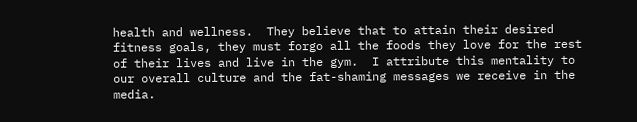health and wellness.  They believe that to attain their desired fitness goals, they must forgo all the foods they love for the rest of their lives and live in the gym.  I attribute this mentality to our overall culture and the fat-shaming messages we receive in the media.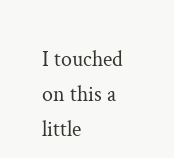I touched on this a little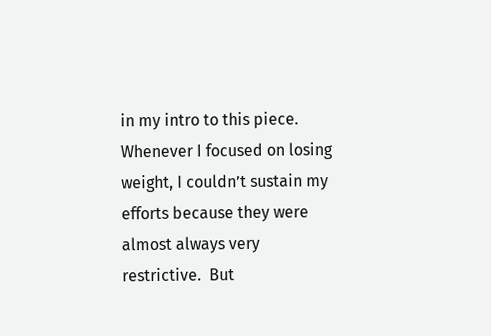in my intro to this piece.  Whenever I focused on losing weight, I couldn’t sustain my efforts because they were almost always very restrictive.  But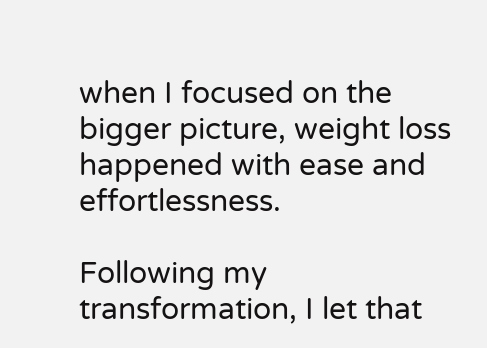when I focused on the bigger picture, weight loss happened with ease and effortlessness.

Following my transformation, I let that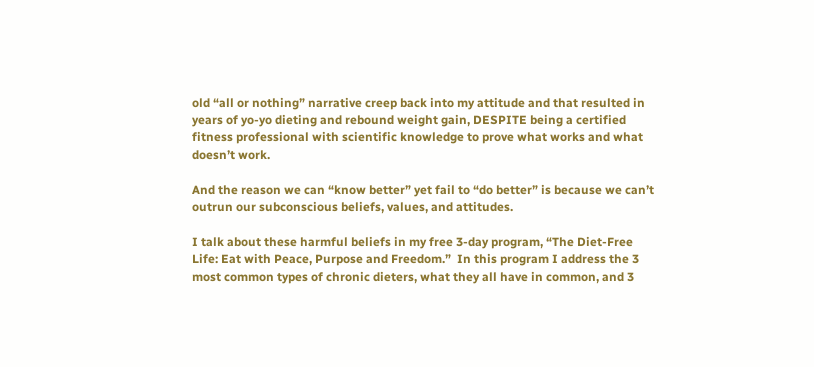old “all or nothing” narrative creep back into my attitude and that resulted in years of yo-yo dieting and rebound weight gain, DESPITE being a certified fitness professional with scientific knowledge to prove what works and what doesn’t work.

And the reason we can “know better” yet fail to “do better” is because we can’t outrun our subconscious beliefs, values, and attitudes.

I talk about these harmful beliefs in my free 3-day program, “The Diet-Free Life: Eat with Peace, Purpose and Freedom.”  In this program I address the 3 most common types of chronic dieters, what they all have in common, and 3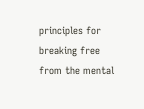principles for breaking free from the mental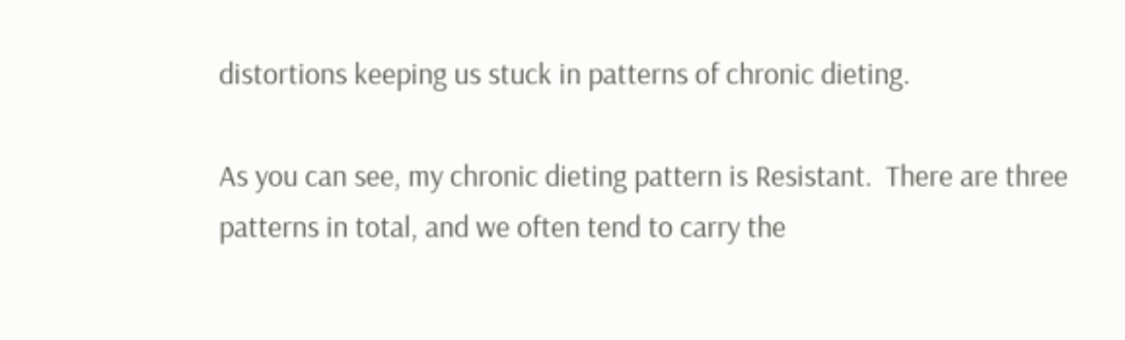distortions keeping us stuck in patterns of chronic dieting.

As you can see, my chronic dieting pattern is Resistant.  There are three patterns in total, and we often tend to carry the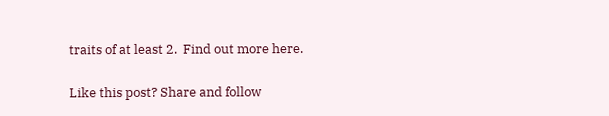traits of at least 2.  Find out more here.

Like this post? Share and follow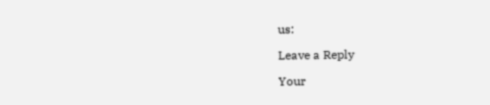us:

Leave a Reply

Your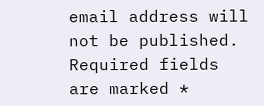email address will not be published. Required fields are marked *